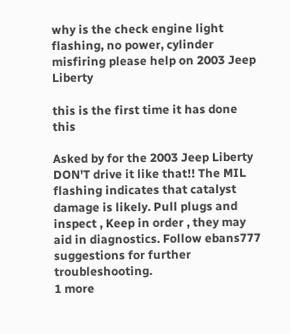why is the check engine light flashing, no power, cylinder misfiring please help on 2003 Jeep Liberty

this is the first time it has done this

Asked by for the 2003 Jeep Liberty
DON'T drive it like that!! The MIL flashing indicates that catalyst damage is likely. Pull plugs and inspect , Keep in order , they may aid in diagnostics. Follow ebans777 suggestions for further troubleshooting.
1 more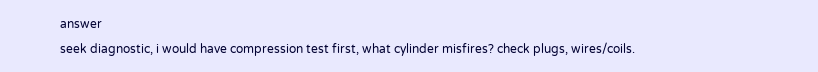answer
seek diagnostic, i would have compression test first, what cylinder misfires? check plugs, wires/coils.